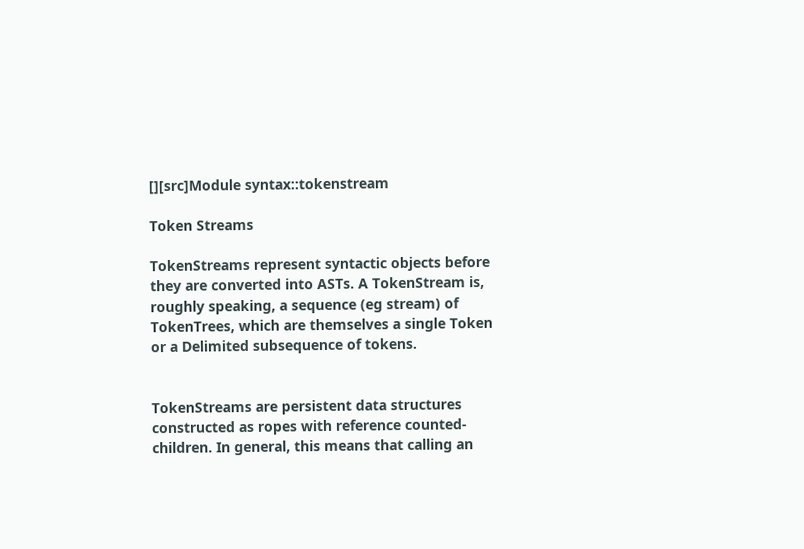[][src]Module syntax::tokenstream

Token Streams

TokenStreams represent syntactic objects before they are converted into ASTs. A TokenStream is, roughly speaking, a sequence (eg stream) of TokenTrees, which are themselves a single Token or a Delimited subsequence of tokens.


TokenStreams are persistent data structures constructed as ropes with reference counted-children. In general, this means that calling an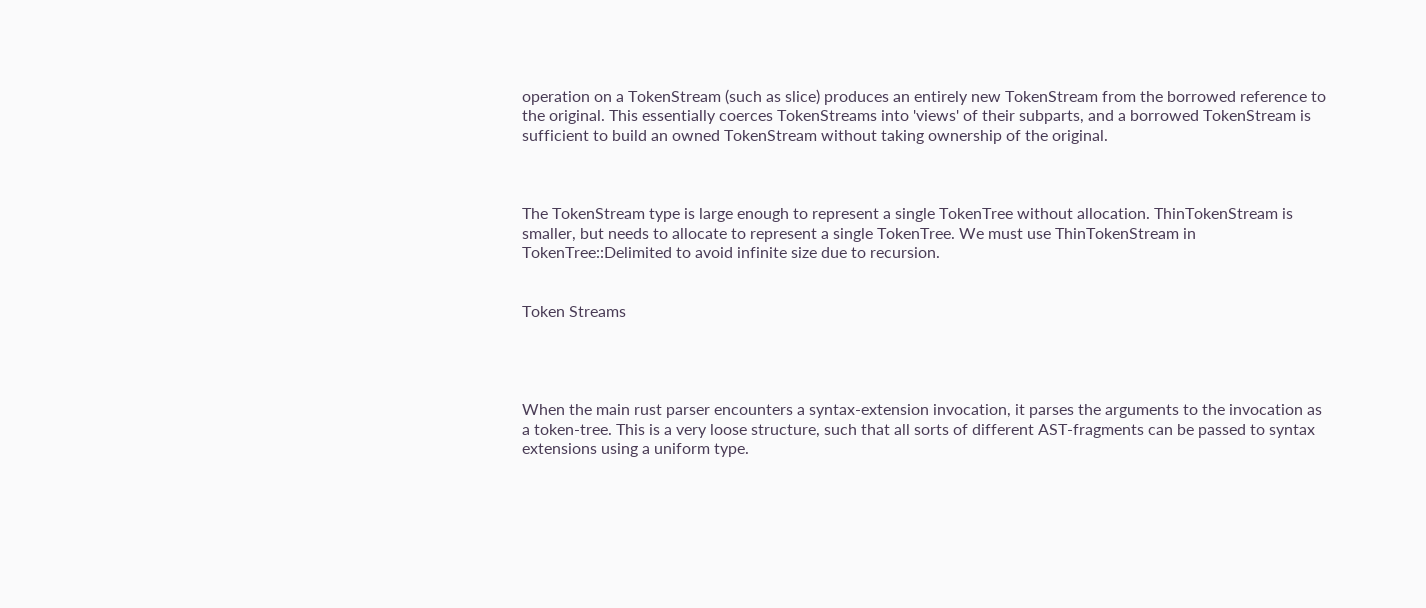operation on a TokenStream (such as slice) produces an entirely new TokenStream from the borrowed reference to the original. This essentially coerces TokenStreams into 'views' of their subparts, and a borrowed TokenStream is sufficient to build an owned TokenStream without taking ownership of the original.



The TokenStream type is large enough to represent a single TokenTree without allocation. ThinTokenStream is smaller, but needs to allocate to represent a single TokenTree. We must use ThinTokenStream in TokenTree::Delimited to avoid infinite size due to recursion.


Token Streams




When the main rust parser encounters a syntax-extension invocation, it parses the arguments to the invocation as a token-tree. This is a very loose structure, such that all sorts of different AST-fragments can be passed to syntax extensions using a uniform type.